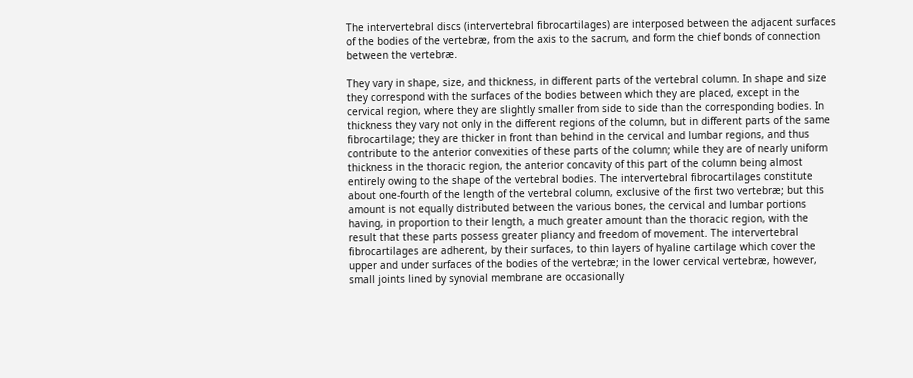The intervertebral discs (intervertebral fibrocartilages) are interposed between the adjacent surfaces of the bodies of the vertebræ, from the axis to the sacrum, and form the chief bonds of connection between the vertebræ.

They vary in shape, size, and thickness, in different parts of the vertebral column. In shape and size they correspond with the surfaces of the bodies between which they are placed, except in the cervical region, where they are slightly smaller from side to side than the corresponding bodies. In thickness they vary not only in the different regions of the column, but in different parts of the same fibrocartilage; they are thicker in front than behind in the cervical and lumbar regions, and thus contribute to the anterior convexities of these parts of the column; while they are of nearly uniform thickness in the thoracic region, the anterior concavity of this part of the column being almost entirely owing to the shape of the vertebral bodies. The intervertebral fibrocartilages constitute about one-fourth of the length of the vertebral column, exclusive of the first two vertebræ; but this amount is not equally distributed between the various bones, the cervical and lumbar portions having, in proportion to their length, a much greater amount than the thoracic region, with the result that these parts possess greater pliancy and freedom of movement. The intervertebral fibrocartilages are adherent, by their surfaces, to thin layers of hyaline cartilage which cover the upper and under surfaces of the bodies of the vertebræ; in the lower cervical vertebræ, however, small joints lined by synovial membrane are occasionally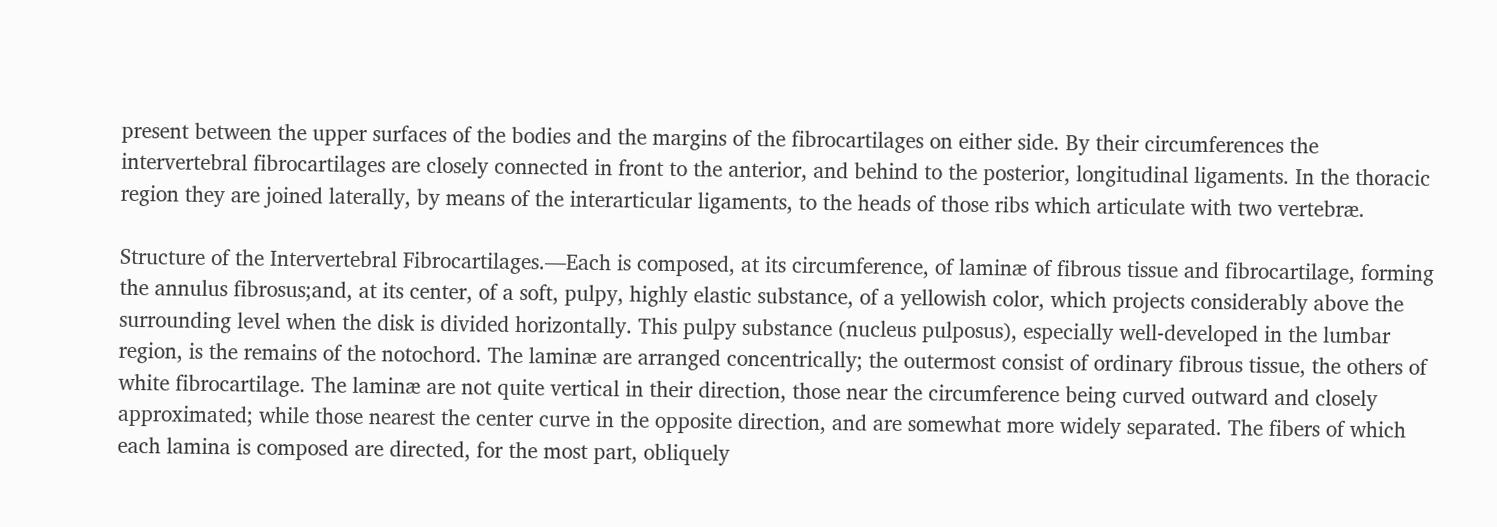present between the upper surfaces of the bodies and the margins of the fibrocartilages on either side. By their circumferences the intervertebral fibrocartilages are closely connected in front to the anterior, and behind to the posterior, longitudinal ligaments. In the thoracic region they are joined laterally, by means of the interarticular ligaments, to the heads of those ribs which articulate with two vertebræ.

Structure of the Intervertebral Fibrocartilages.—Each is composed, at its circumference, of laminæ of fibrous tissue and fibrocartilage, forming the annulus fibrosus;and, at its center, of a soft, pulpy, highly elastic substance, of a yellowish color, which projects considerably above the surrounding level when the disk is divided horizontally. This pulpy substance (nucleus pulposus), especially well-developed in the lumbar region, is the remains of the notochord. The laminæ are arranged concentrically; the outermost consist of ordinary fibrous tissue, the others of white fibrocartilage. The laminæ are not quite vertical in their direction, those near the circumference being curved outward and closely approximated; while those nearest the center curve in the opposite direction, and are somewhat more widely separated. The fibers of which each lamina is composed are directed, for the most part, obliquely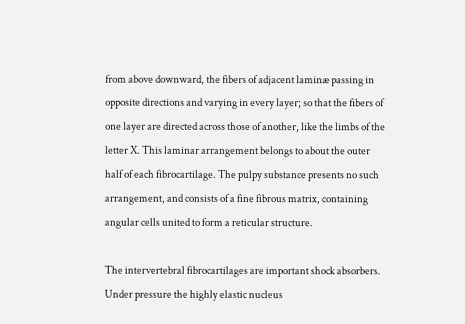from above downward, the fibers of adjacent laminæ passing in opposite directions and varying in every layer; so that the fibers of one layer are directed across those of another, like the limbs of the letter X. This laminar arrangement belongs to about the outer half of each fibrocartilage. The pulpy substance presents no such arrangement, and consists of a fine fibrous matrix, containing angular cells united to form a reticular structure.

The intervertebral fibrocartilages are important shock absorbers. Under pressure the highly elastic nucleus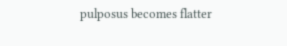pulposus becomes flatter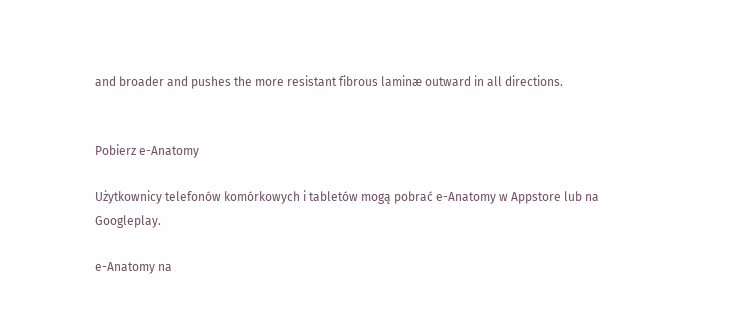and broader and pushes the more resistant fibrous laminæ outward in all directions.


Pobierz e-Anatomy

Użytkownicy telefonów komórkowych i tabletów mogą pobrać e-Anatomy w Appstore lub na Googleplay.

e-Anatomy na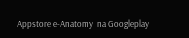Appstore e-Anatomy  na Googleplay